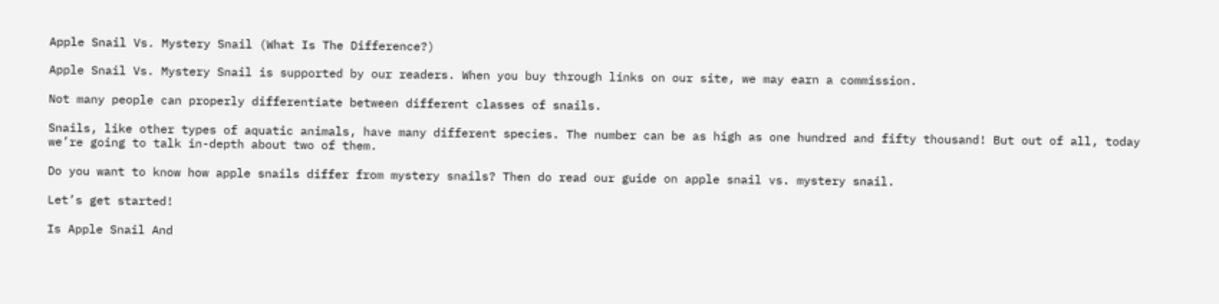Apple Snail Vs. Mystery Snail (What Is The Difference?)

Apple Snail Vs. Mystery Snail is supported by our readers. When you buy through links on our site, we may earn a commission.

Not many people can properly differentiate between different classes of snails.

Snails, like other types of aquatic animals, have many different species. The number can be as high as one hundred and fifty thousand! But out of all, today we’re going to talk in-depth about two of them.

Do you want to know how apple snails differ from mystery snails? Then do read our guide on apple snail vs. mystery snail.

Let’s get started!

Is Apple Snail And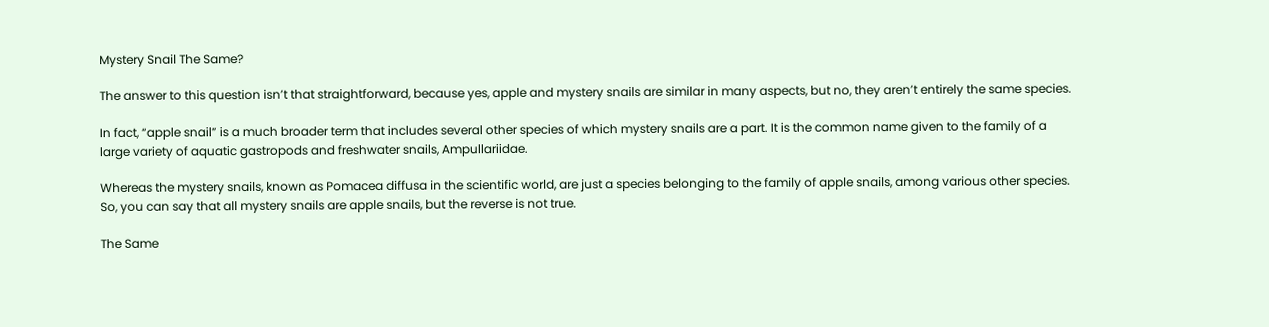Mystery Snail The Same?

The answer to this question isn’t that straightforward, because yes, apple and mystery snails are similar in many aspects, but no, they aren’t entirely the same species.

In fact, “apple snail” is a much broader term that includes several other species of which mystery snails are a part. It is the common name given to the family of a large variety of aquatic gastropods and freshwater snails, Ampullariidae.

Whereas the mystery snails, known as Pomacea diffusa in the scientific world, are just a species belonging to the family of apple snails, among various other species. So, you can say that all mystery snails are apple snails, but the reverse is not true.

The Same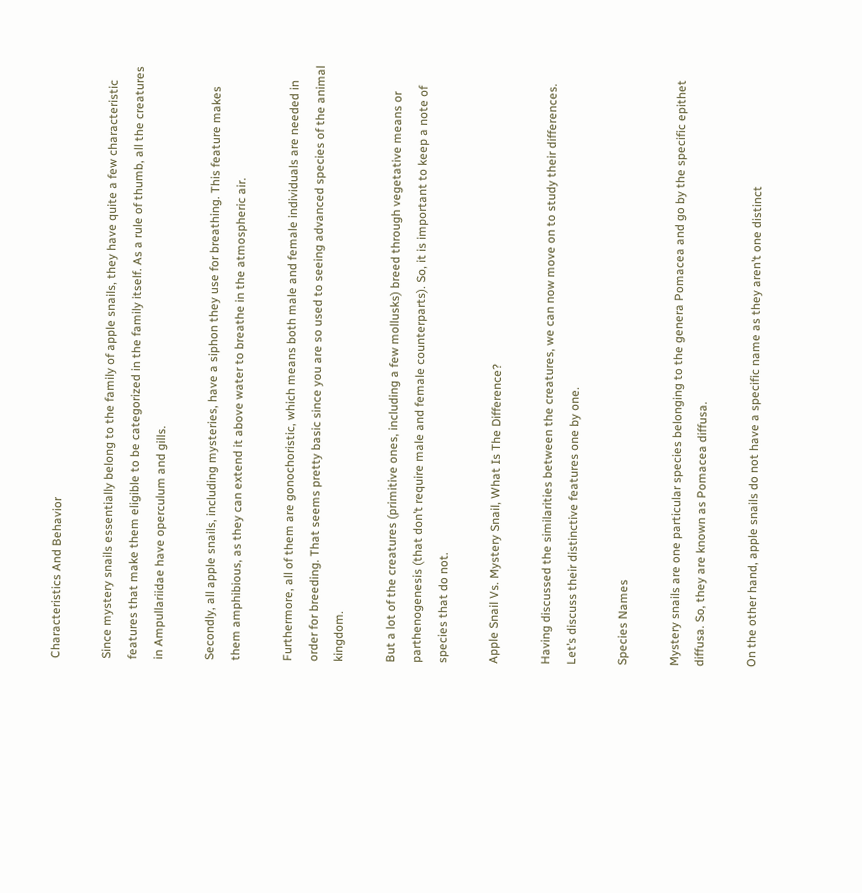Characteristics And Behavior

Since mystery snails essentially belong to the family of apple snails, they have quite a few characteristic features that make them eligible to be categorized in the family itself. As a rule of thumb, all the creatures in Ampullariidae have operculum and gills.

Secondly, all apple snails, including mysteries, have a siphon they use for breathing. This feature makes them amphibious, as they can extend it above water to breathe in the atmospheric air.

Furthermore, all of them are gonochoristic, which means both male and female individuals are needed in order for breeding. That seems pretty basic since you are so used to seeing advanced species of the animal kingdom.

But a lot of the creatures (primitive ones, including a few mollusks) breed through vegetative means or parthenogenesis (that don’t require male and female counterparts). So, it is important to keep a note of species that do not.

Apple Snail Vs. Mystery Snail, What Is The Difference?

Having discussed the similarities between the creatures, we can now move on to study their differences. Let’s discuss their distinctive features one by one.

Species Names

Mystery snails are one particular species belonging to the genera Pomacea and go by the specific epithet diffusa. So, they are known as Pomacea diffusa.

On the other hand, apple snails do not have a specific name as they aren’t one distinct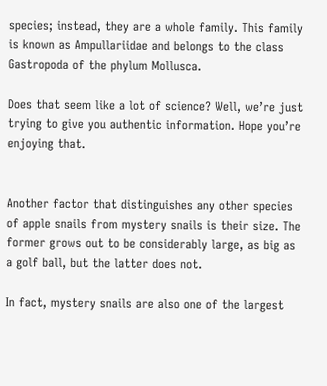species; instead, they are a whole family. This family is known as Ampullariidae and belongs to the class Gastropoda of the phylum Mollusca.

Does that seem like a lot of science? Well, we’re just trying to give you authentic information. Hope you’re enjoying that.


Another factor that distinguishes any other species of apple snails from mystery snails is their size. The former grows out to be considerably large, as big as a golf ball, but the latter does not.

In fact, mystery snails are also one of the largest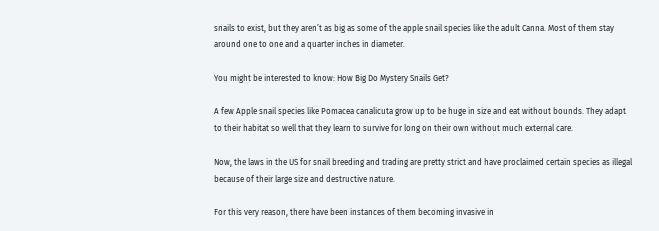snails to exist, but they aren’t as big as some of the apple snail species like the adult Canna. Most of them stay around one to one and a quarter inches in diameter.

You might be interested to know: How Big Do Mystery Snails Get?

A few Apple snail species like Pomacea canalicuta grow up to be huge in size and eat without bounds. They adapt to their habitat so well that they learn to survive for long on their own without much external care.

Now, the laws in the US for snail breeding and trading are pretty strict and have proclaimed certain species as illegal because of their large size and destructive nature.

For this very reason, there have been instances of them becoming invasive in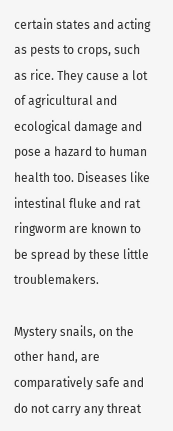certain states and acting as pests to crops, such as rice. They cause a lot of agricultural and ecological damage and pose a hazard to human health too. Diseases like intestinal fluke and rat ringworm are known to be spread by these little troublemakers.

Mystery snails, on the other hand, are comparatively safe and do not carry any threat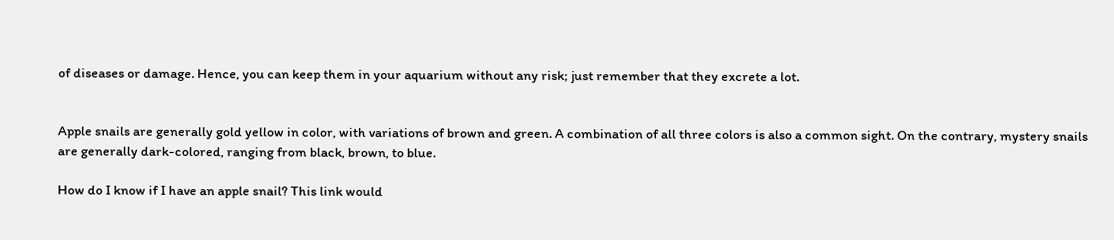of diseases or damage. Hence, you can keep them in your aquarium without any risk; just remember that they excrete a lot.


Apple snails are generally gold yellow in color, with variations of brown and green. A combination of all three colors is also a common sight. On the contrary, mystery snails are generally dark-colored, ranging from black, brown, to blue.

How do I know if I have an apple snail? This link would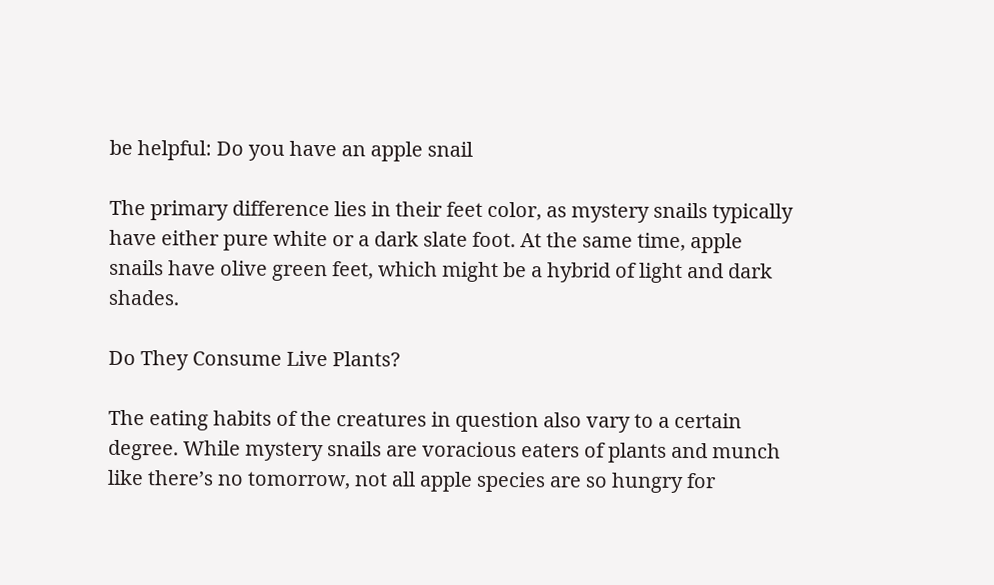be helpful: Do you have an apple snail

The primary difference lies in their feet color, as mystery snails typically have either pure white or a dark slate foot. At the same time, apple snails have olive green feet, which might be a hybrid of light and dark shades.

Do They Consume Live Plants?

The eating habits of the creatures in question also vary to a certain degree. While mystery snails are voracious eaters of plants and munch like there’s no tomorrow, not all apple species are so hungry for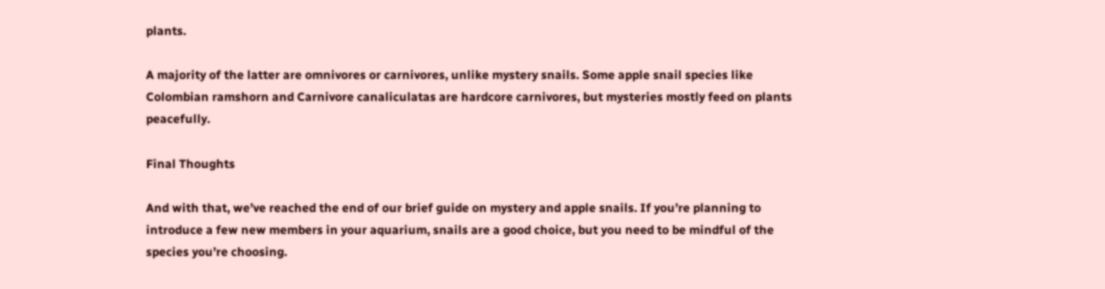plants.

A majority of the latter are omnivores or carnivores, unlike mystery snails. Some apple snail species like Colombian ramshorn and Carnivore canaliculatas are hardcore carnivores, but mysteries mostly feed on plants peacefully.

Final Thoughts

And with that, we’ve reached the end of our brief guide on mystery and apple snails. If you’re planning to introduce a few new members in your aquarium, snails are a good choice, but you need to be mindful of the species you’re choosing.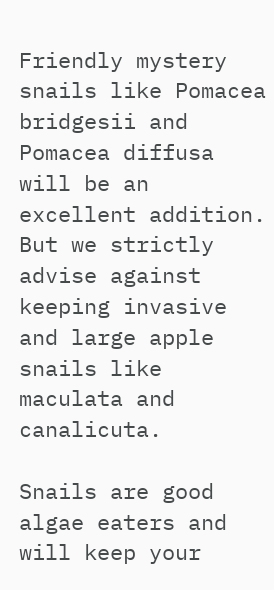Friendly mystery snails like Pomacea bridgesii and Pomacea diffusa will be an excellent addition. But we strictly advise against keeping invasive and large apple snails like maculata and canalicuta.

Snails are good algae eaters and will keep your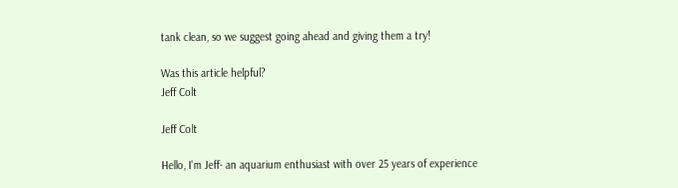tank clean, so we suggest going ahead and giving them a try!

Was this article helpful?
Jeff Colt

Jeff Colt

Hello, I'm Jeff- an aquarium enthusiast with over 25 years of experience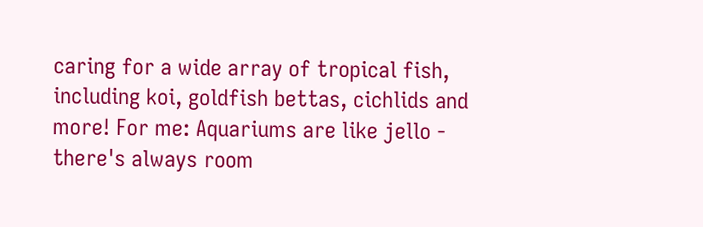caring for a wide array of tropical fish, including koi, goldfish bettas, cichlids and more! For me: Aquariums are like jello - there's always room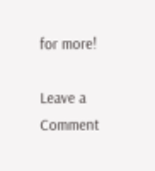for more!

Leave a Comment